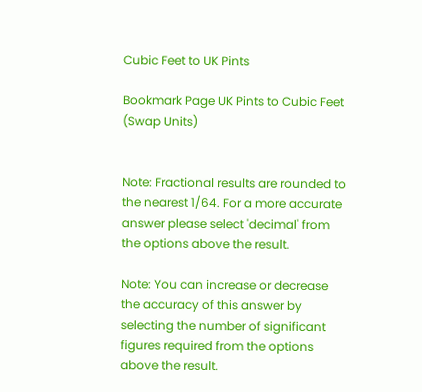Cubic Feet to UK Pints

Bookmark Page UK Pints to Cubic Feet (Swap Units)


Note: Fractional results are rounded to the nearest 1/64. For a more accurate answer please select 'decimal' from the options above the result.

Note: You can increase or decrease the accuracy of this answer by selecting the number of significant figures required from the options above the result.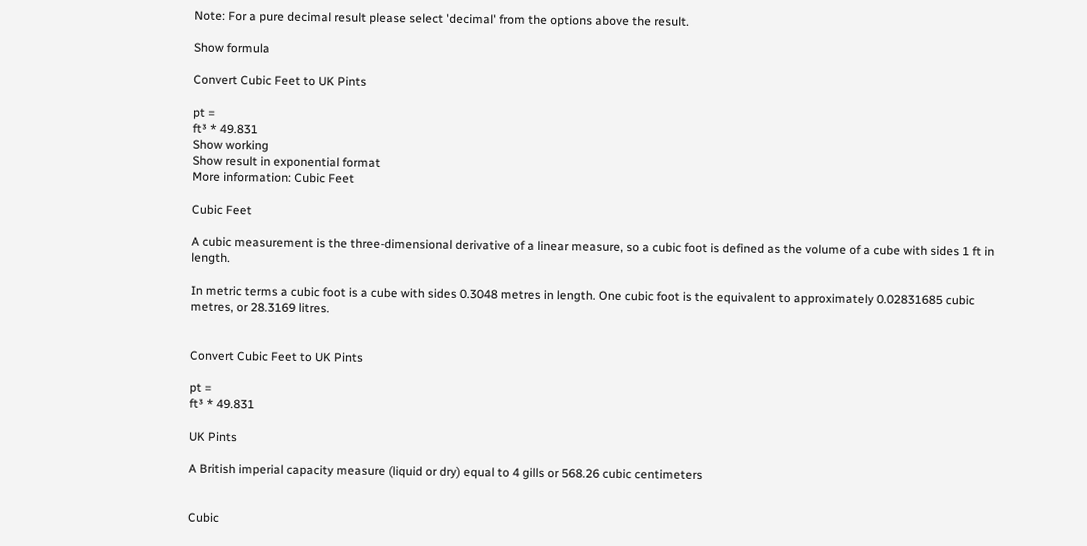Note: For a pure decimal result please select 'decimal' from the options above the result.

Show formula

Convert Cubic Feet to UK Pints

pt =
ft³ * 49.831
Show working
Show result in exponential format
More information: Cubic Feet

Cubic Feet

A cubic measurement is the three-dimensional derivative of a linear measure, so a cubic foot is defined as the volume of a cube with sides 1 ft in length.

In metric terms a cubic foot is a cube with sides 0.3048 metres in length. One cubic foot is the equivalent to approximately 0.02831685 cubic metres, or 28.3169 litres.


Convert Cubic Feet to UK Pints

pt =
ft³ * 49.831

UK Pints

A British imperial capacity measure (liquid or dry) equal to 4 gills or 568.26 cubic centimeters


Cubic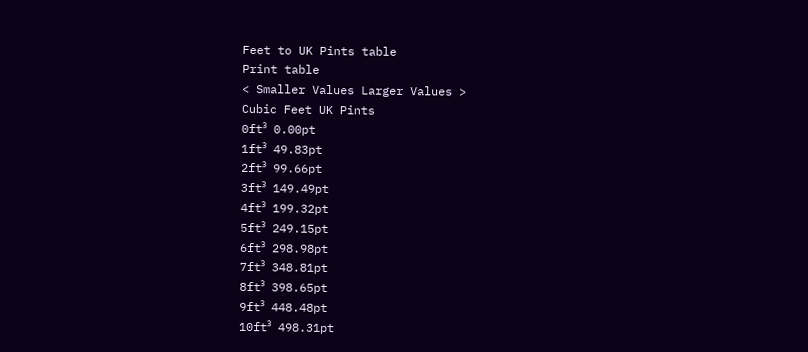Feet to UK Pints table
Print table
< Smaller Values Larger Values >
Cubic Feet UK Pints
0ft³ 0.00pt
1ft³ 49.83pt
2ft³ 99.66pt
3ft³ 149.49pt
4ft³ 199.32pt
5ft³ 249.15pt
6ft³ 298.98pt
7ft³ 348.81pt
8ft³ 398.65pt
9ft³ 448.48pt
10ft³ 498.31pt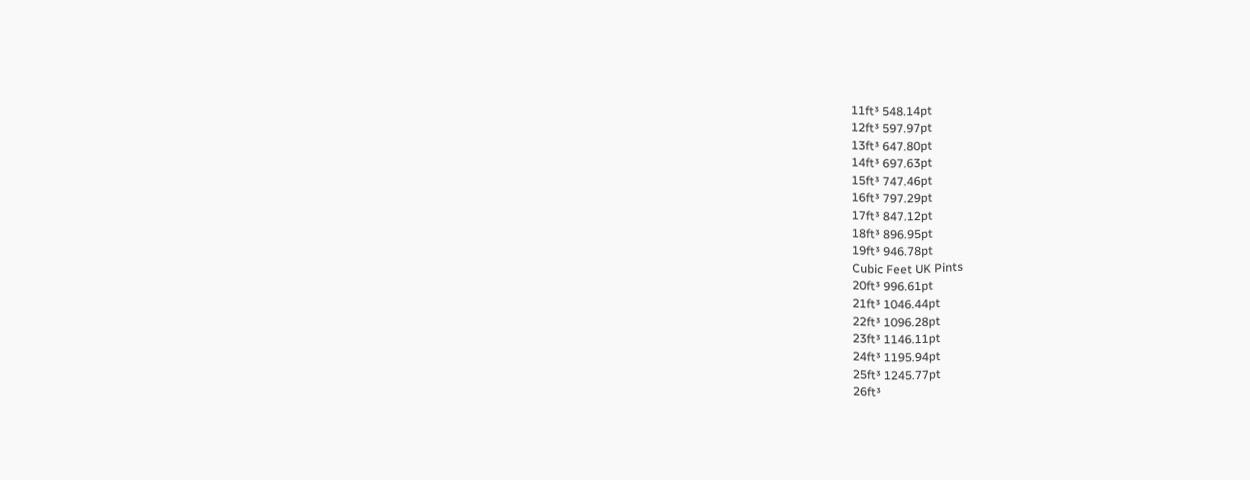11ft³ 548.14pt
12ft³ 597.97pt
13ft³ 647.80pt
14ft³ 697.63pt
15ft³ 747.46pt
16ft³ 797.29pt
17ft³ 847.12pt
18ft³ 896.95pt
19ft³ 946.78pt
Cubic Feet UK Pints
20ft³ 996.61pt
21ft³ 1046.44pt
22ft³ 1096.28pt
23ft³ 1146.11pt
24ft³ 1195.94pt
25ft³ 1245.77pt
26ft³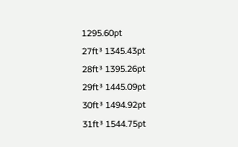1295.60pt
27ft³ 1345.43pt
28ft³ 1395.26pt
29ft³ 1445.09pt
30ft³ 1494.92pt
31ft³ 1544.75pt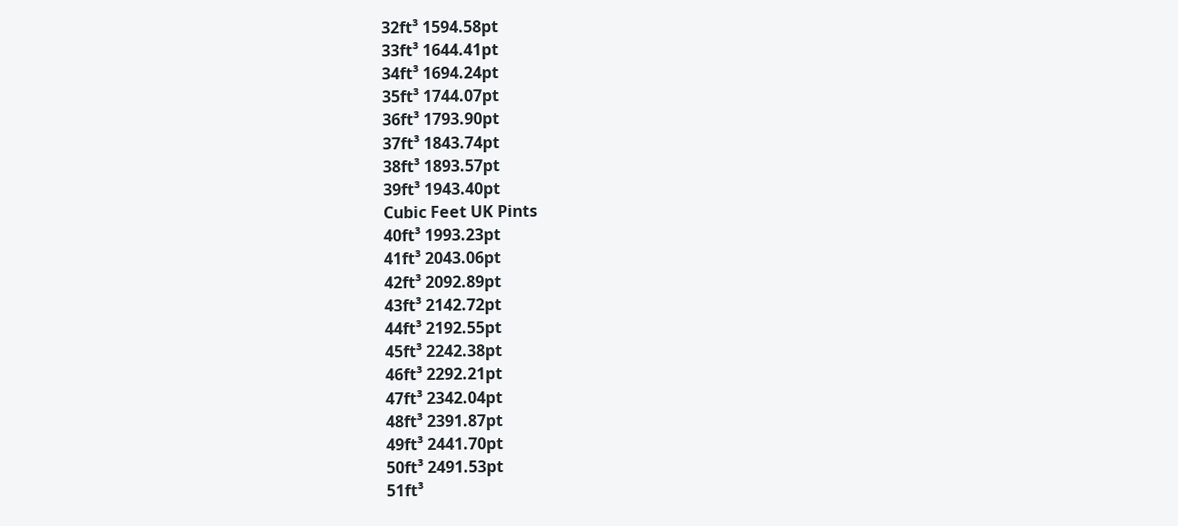32ft³ 1594.58pt
33ft³ 1644.41pt
34ft³ 1694.24pt
35ft³ 1744.07pt
36ft³ 1793.90pt
37ft³ 1843.74pt
38ft³ 1893.57pt
39ft³ 1943.40pt
Cubic Feet UK Pints
40ft³ 1993.23pt
41ft³ 2043.06pt
42ft³ 2092.89pt
43ft³ 2142.72pt
44ft³ 2192.55pt
45ft³ 2242.38pt
46ft³ 2292.21pt
47ft³ 2342.04pt
48ft³ 2391.87pt
49ft³ 2441.70pt
50ft³ 2491.53pt
51ft³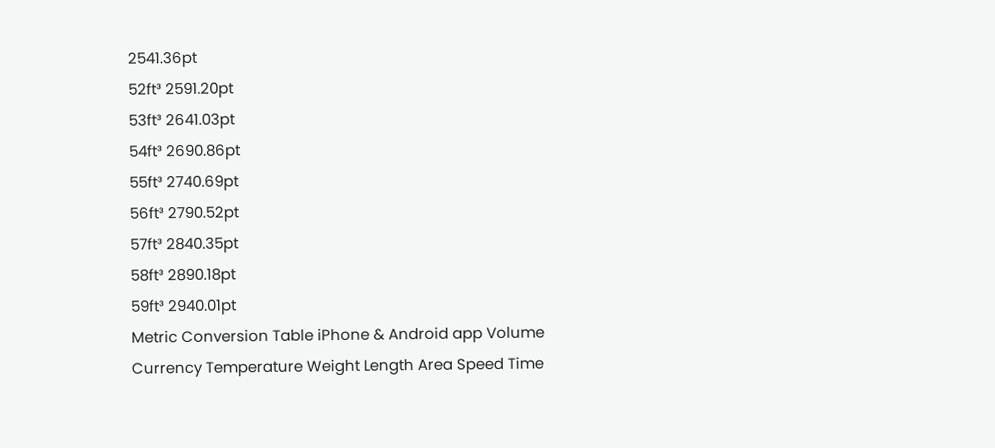2541.36pt
52ft³ 2591.20pt
53ft³ 2641.03pt
54ft³ 2690.86pt
55ft³ 2740.69pt
56ft³ 2790.52pt
57ft³ 2840.35pt
58ft³ 2890.18pt
59ft³ 2940.01pt
Metric Conversion Table iPhone & Android app Volume Currency Temperature Weight Length Area Speed Time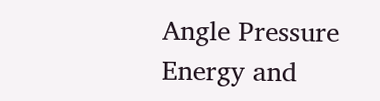Angle Pressure Energy and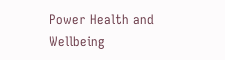Power Health and Wellbeing